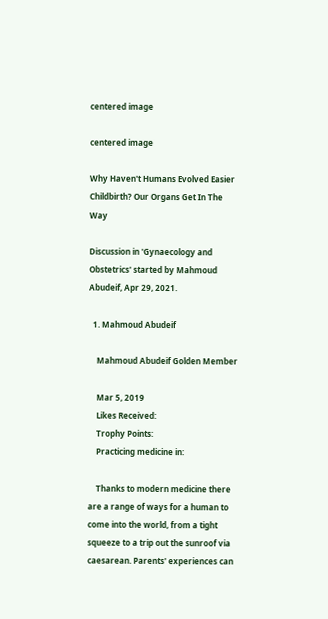centered image

centered image

Why Haven't Humans Evolved Easier Childbirth? Our Organs Get In The Way

Discussion in 'Gynaecology and Obstetrics' started by Mahmoud Abudeif, Apr 29, 2021.

  1. Mahmoud Abudeif

    Mahmoud Abudeif Golden Member

    Mar 5, 2019
    Likes Received:
    Trophy Points:
    Practicing medicine in:

    Thanks to modern medicine there are a range of ways for a human to come into the world, from a tight squeeze to a trip out the sunroof via caesarean. Parents' experiences can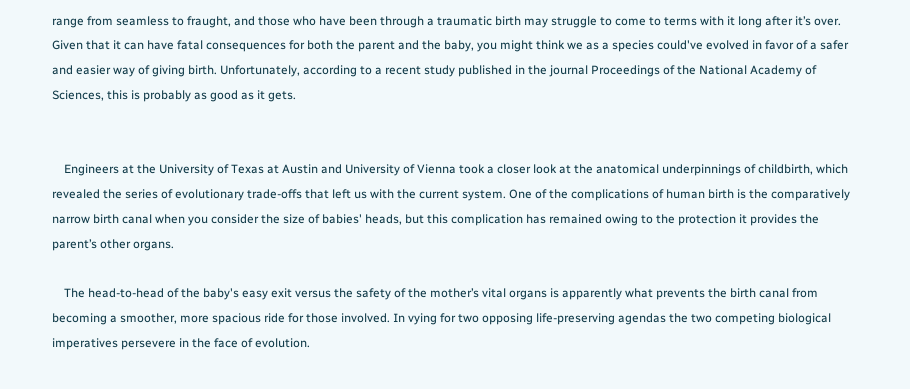range from seamless to fraught, and those who have been through a traumatic birth may struggle to come to terms with it long after it’s over. Given that it can have fatal consequences for both the parent and the baby, you might think we as a species could've evolved in favor of a safer and easier way of giving birth. Unfortunately, according to a recent study published in the journal Proceedings of the National Academy of Sciences, this is probably as good as it gets.


    Engineers at the University of Texas at Austin and University of Vienna took a closer look at the anatomical underpinnings of childbirth, which revealed the series of evolutionary trade-offs that left us with the current system. One of the complications of human birth is the comparatively narrow birth canal when you consider the size of babies' heads, but this complication has remained owing to the protection it provides the parent’s other organs.

    The head-to-head of the baby's easy exit versus the safety of the mother’s vital organs is apparently what prevents the birth canal from becoming a smoother, more spacious ride for those involved. In vying for two opposing life-preserving agendas the two competing biological imperatives persevere in the face of evolution.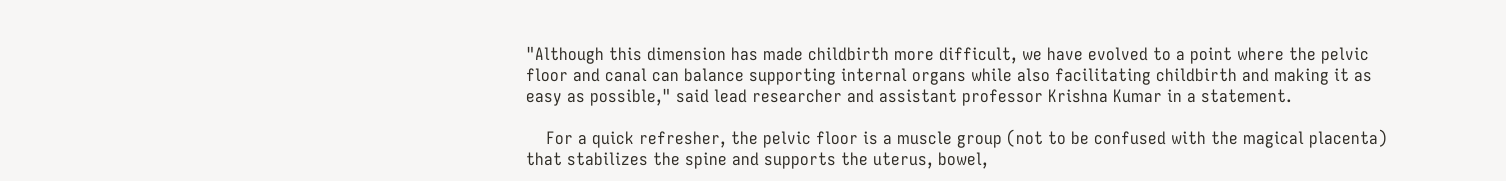"Although this dimension has made childbirth more difficult, we have evolved to a point where the pelvic floor and canal can balance supporting internal organs while also facilitating childbirth and making it as easy as possible," said lead researcher and assistant professor Krishna Kumar in a statement.

    For a quick refresher, the pelvic floor is a muscle group (not to be confused with the magical placenta) that stabilizes the spine and supports the uterus, bowel,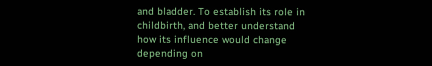and bladder. To establish its role in childbirth, and better understand how its influence would change depending on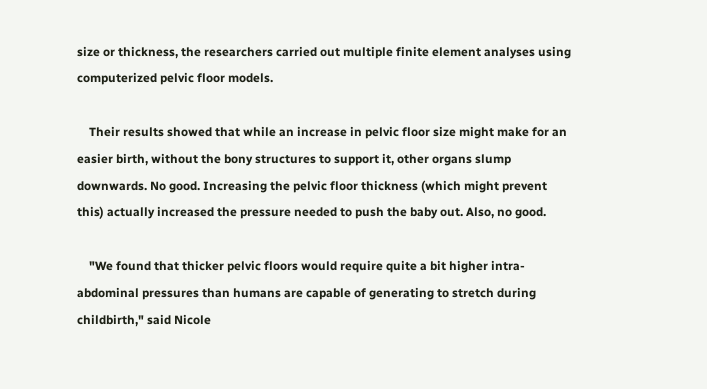size or thickness, the researchers carried out multiple finite element analyses using computerized pelvic floor models.

    Their results showed that while an increase in pelvic floor size might make for an easier birth, without the bony structures to support it, other organs slump downwards. No good. Increasing the pelvic floor thickness (which might prevent this) actually increased the pressure needed to push the baby out. Also, no good.

    "We found that thicker pelvic floors would require quite a bit higher intra-abdominal pressures than humans are capable of generating to stretch during childbirth," said Nicole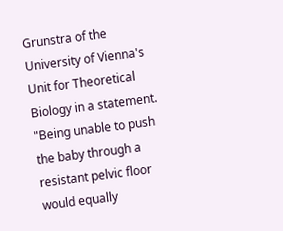Grunstra of the University of Vienna's Unit for Theoretical Biology in a statement. "Being unable to push the baby through a resistant pelvic floor would equally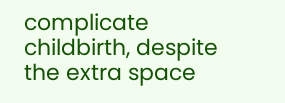complicate childbirth, despite the extra space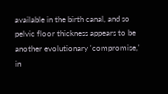available in the birth canal, and so pelvic floor thickness appears to be another evolutionary 'compromise,' in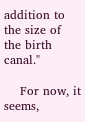addition to the size of the birth canal."

    For now, it seems,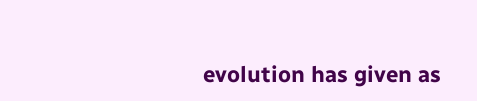evolution has given as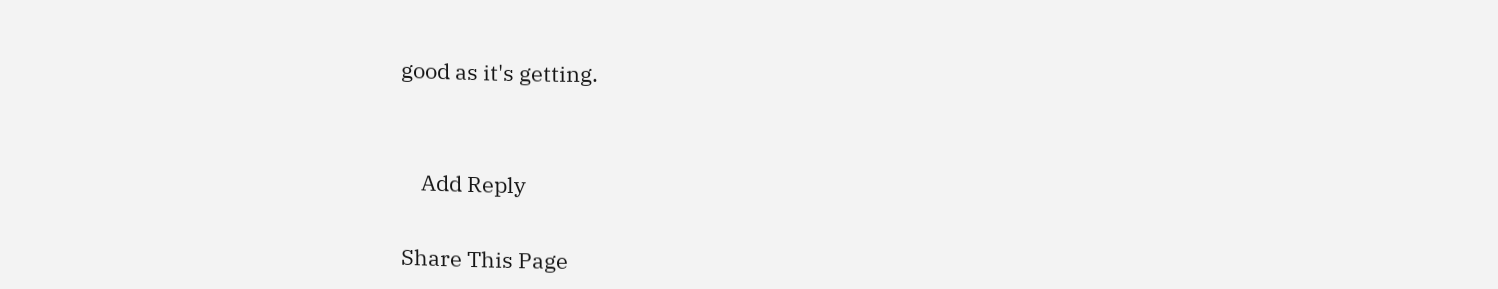good as it's getting.


    Add Reply

Share This Page